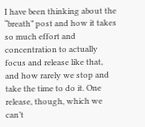I have been thinking about the “breath” post and how it takes so much effort and concentration to actually focus and release like that, and how rarely we stop and take the time to do it. One release, though, which we can’t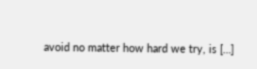avoid no matter how hard we try, is […]